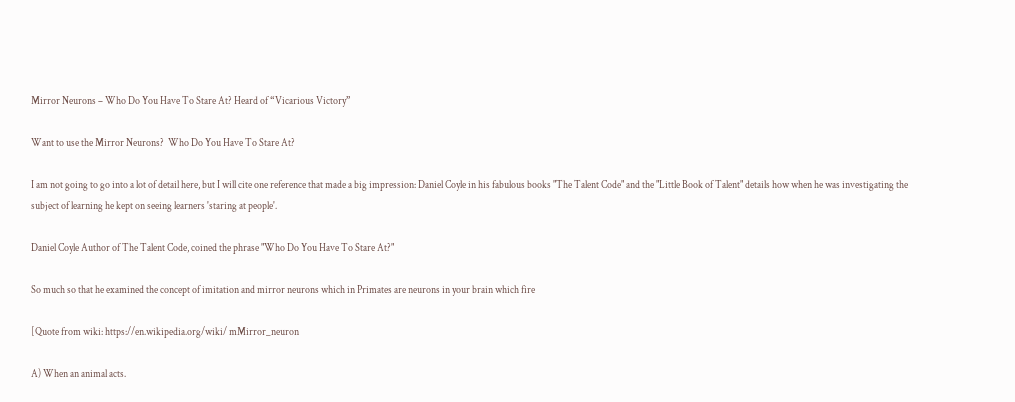Mirror Neurons – Who Do You Have To Stare At? Heard of “Vicarious Victory”

Want to use the Mirror Neurons?  Who Do You Have To Stare At?

I am not going to go into a lot of detail here, but I will cite one reference that made a big impression: Daniel Coyle in his fabulous books "The Talent Code" and the "Little Book of Talent" details how when he was investigating the subject of learning he kept on seeing learners 'staring at people'.

Daniel Coyle Author of The Talent Code, coined the phrase "Who Do You Have To Stare At?"

So much so that he examined the concept of imitation and mirror neurons which in Primates are neurons in your brain which fire

[Quote from wiki: https://en.wikipedia.org/wiki/ mMirror_neuron

A) When an animal acts.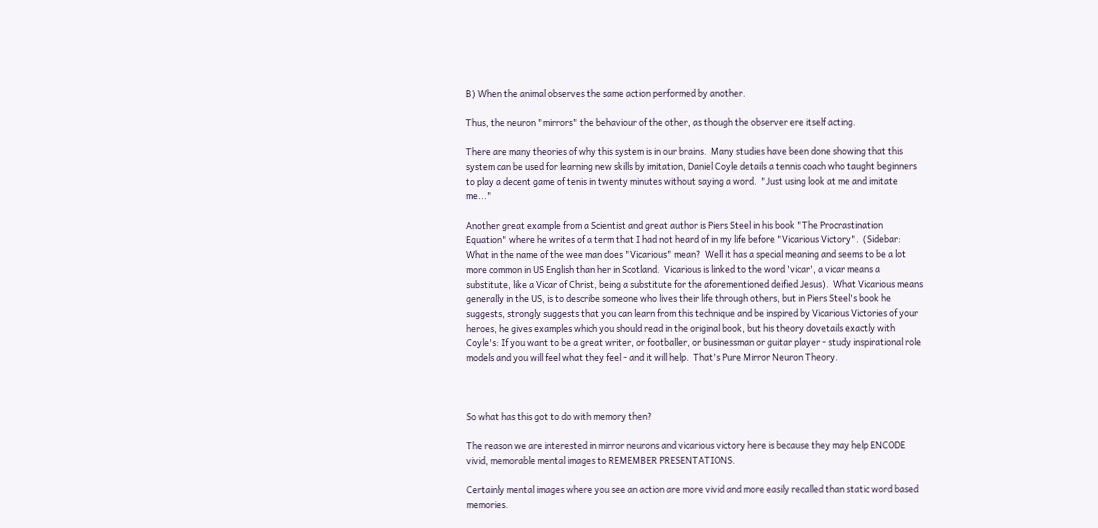B) When the animal observes the same action performed by another.

Thus, the neuron "mirrors" the behaviour of the other, as though the observer ere itself acting.

There are many theories of why this system is in our brains.  Many studies have been done showing that this system can be used for learning new skills by imitation, Daniel Coyle details a tennis coach who taught beginners to play a decent game of tenis in twenty minutes without saying a word.  "Just using look at me and imitate me..."

Another great example from a Scientist and great author is Piers Steel in his book "The Procrastination Equation" where he writes of a term that I had not heard of in my life before "Vicarious Victory".  (Sidebar: What in the name of the wee man does "Vicarious" mean?  Well it has a special meaning and seems to be a lot more common in US English than her in Scotland.  Vicarious is linked to the word 'vicar', a vicar means a substitute, like a Vicar of Christ, being a substitute for the aforementioned deified Jesus).  What Vicarious means generally in the US, is to describe someone who lives their life through others, but in Piers Steel's book he suggests, strongly suggests that you can learn from this technique and be inspired by Vicarious Victories of your heroes, he gives examples which you should read in the original book, but his theory dovetails exactly with Coyle's: If you want to be a great writer, or footballer, or businessman or guitar player - study inspirational role models and you will feel what they feel - and it will help.  That's Pure Mirror Neuron Theory.



So what has this got to do with memory then?

The reason we are interested in mirror neurons and vicarious victory here is because they may help ENCODE vivid, memorable mental images to REMEMBER PRESENTATIONS.

Certainly mental images where you see an action are more vivid and more easily recalled than static word based memories.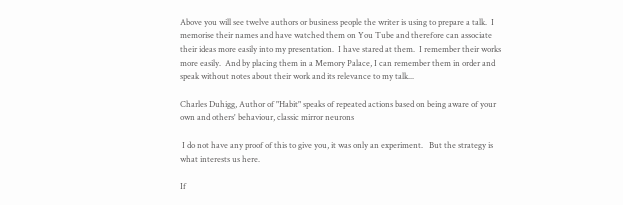Above you will see twelve authors or business people the writer is using to prepare a talk.  I memorise their names and have watched them on You Tube and therefore can associate their ideas more easily into my presentation.  I have stared at them.  I remember their works more easily.  And by placing them in a Memory Palace, I can remember them in order and speak without notes about their work and its relevance to my talk...

Charles Duhigg, Author of "Habit" speaks of repeated actions based on being aware of your own and others' behaviour, classic mirror neurons

 I do not have any proof of this to give you, it was only an experiment.   But the strategy is what interests us here.

If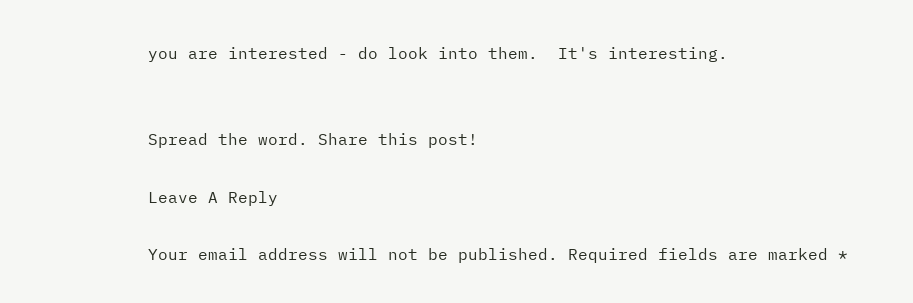you are interested - do look into them.  It's interesting.


Spread the word. Share this post!

Leave A Reply

Your email address will not be published. Required fields are marked *